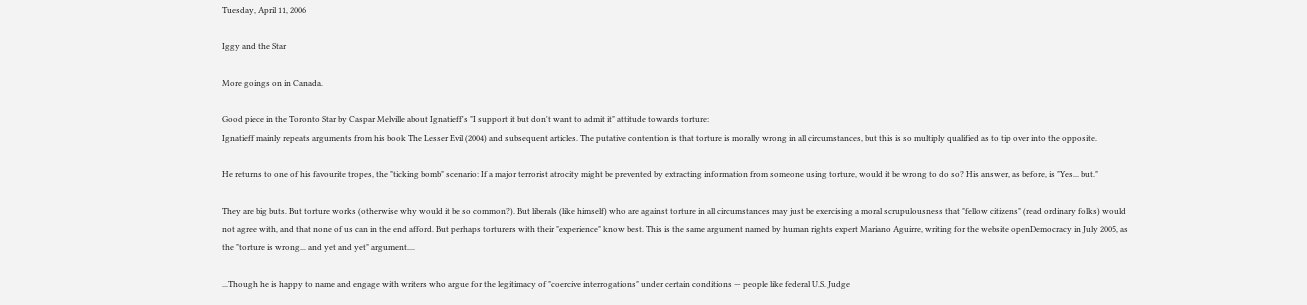Tuesday, April 11, 2006

Iggy and the Star

More goings on in Canada.

Good piece in the Toronto Star by Caspar Melville about Ignatieff's "I support it but don't want to admit it" attitude towards torture:
Ignatieff mainly repeats arguments from his book The Lesser Evil (2004) and subsequent articles. The putative contention is that torture is morally wrong in all circumstances, but this is so multiply qualified as to tip over into the opposite.

He returns to one of his favourite tropes, the "ticking bomb" scenario: If a major terrorist atrocity might be prevented by extracting information from someone using torture, would it be wrong to do so? His answer, as before, is "Yes... but."

They are big buts. But torture works (otherwise why would it be so common?). But liberals (like himself) who are against torture in all circumstances may just be exercising a moral scrupulousness that "fellow citizens" (read ordinary folks) would not agree with, and that none of us can in the end afford. But perhaps torturers with their "experience" know best. This is the same argument named by human rights expert Mariano Aguirre, writing for the website openDemocracy in July 2005, as the "torture is wrong... and yet and yet" argument....

...Though he is happy to name and engage with writers who argue for the legitimacy of "coercive interrogations" under certain conditions — people like federal U.S. Judge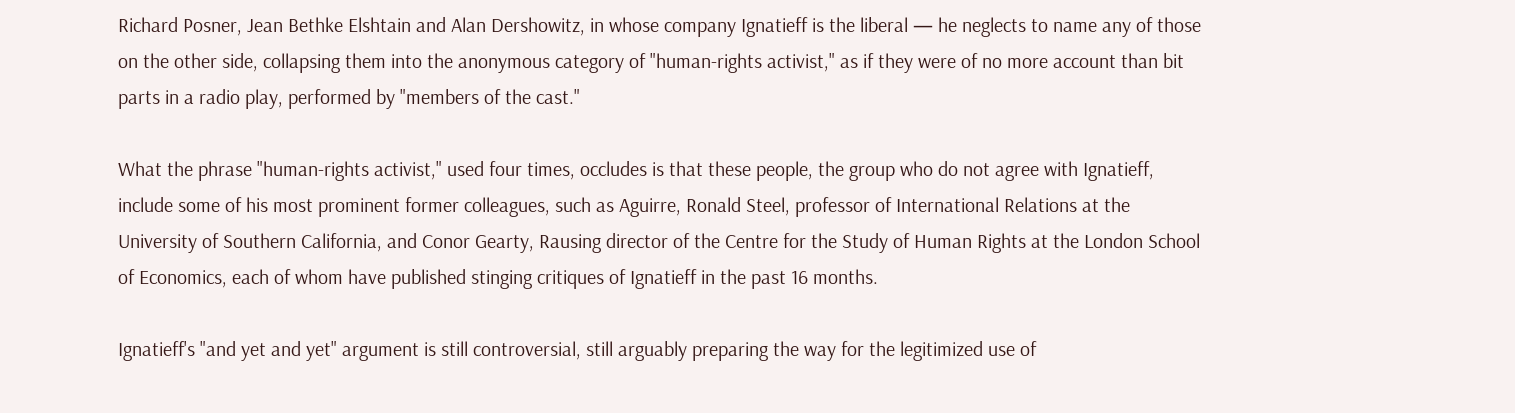Richard Posner, Jean Bethke Elshtain and Alan Dershowitz, in whose company Ignatieff is the liberal — he neglects to name any of those on the other side, collapsing them into the anonymous category of "human-rights activist," as if they were of no more account than bit parts in a radio play, performed by "members of the cast."

What the phrase "human-rights activist," used four times, occludes is that these people, the group who do not agree with Ignatieff, include some of his most prominent former colleagues, such as Aguirre, Ronald Steel, professor of International Relations at the University of Southern California, and Conor Gearty, Rausing director of the Centre for the Study of Human Rights at the London School of Economics, each of whom have published stinging critiques of Ignatieff in the past 16 months.

Ignatieff's "and yet and yet" argument is still controversial, still arguably preparing the way for the legitimized use of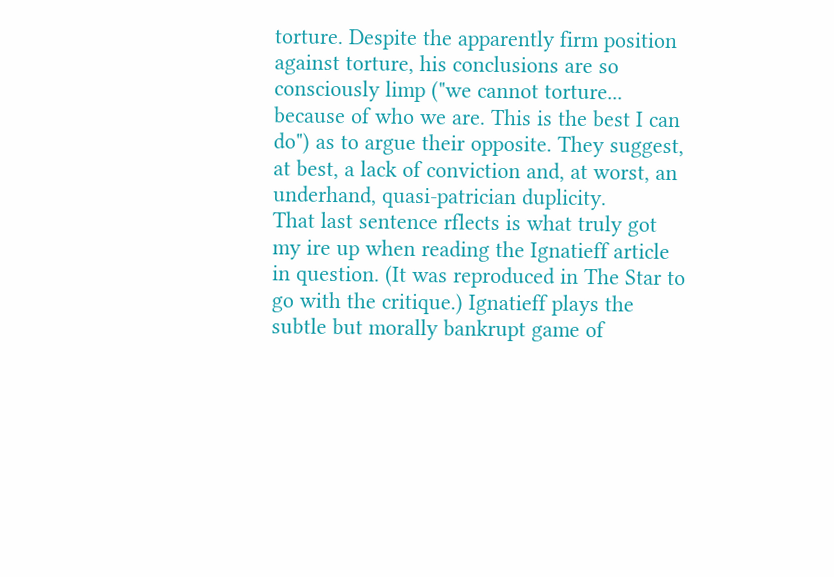torture. Despite the apparently firm position against torture, his conclusions are so consciously limp ("we cannot torture... because of who we are. This is the best I can do") as to argue their opposite. They suggest, at best, a lack of conviction and, at worst, an underhand, quasi-patrician duplicity.
That last sentence rflects is what truly got my ire up when reading the Ignatieff article in question. (It was reproduced in The Star to go with the critique.) Ignatieff plays the subtle but morally bankrupt game of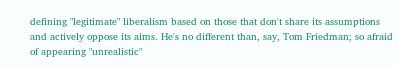defining "legitimate" liberalism based on those that don't share its assumptions and actively oppose its aims. He's no different than, say, Tom Friedman; so afraid of appearing "unrealistic"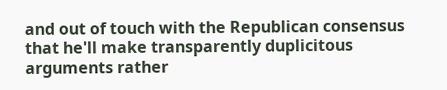and out of touch with the Republican consensus that he'll make transparently duplicitous arguments rather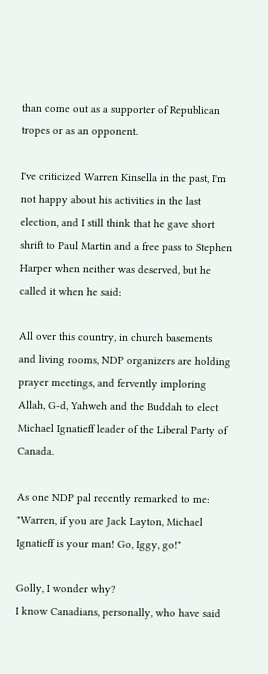than come out as a supporter of Republican tropes or as an opponent.

I've criticized Warren Kinsella in the past, I'm not happy about his activities in the last election, and I still think that he gave short shrift to Paul Martin and a free pass to Stephen Harper when neither was deserved, but he called it when he said:

All over this country, in church basements and living rooms, NDP organizers are holding prayer meetings, and fervently imploring Allah, G-d, Yahweh and the Buddah to elect Michael Ignatieff leader of the Liberal Party of Canada.

As one NDP pal recently remarked to me: "Warren, if you are Jack Layton, Michael Ignatieff is your man! Go, Iggy, go!"

Golly, I wonder why?
I know Canadians, personally, who have said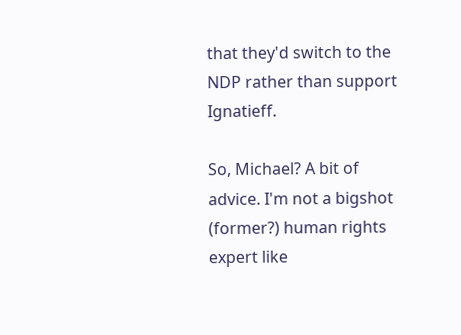that they'd switch to the NDP rather than support Ignatieff.

So, Michael? A bit of advice. I'm not a bigshot (former?) human rights expert like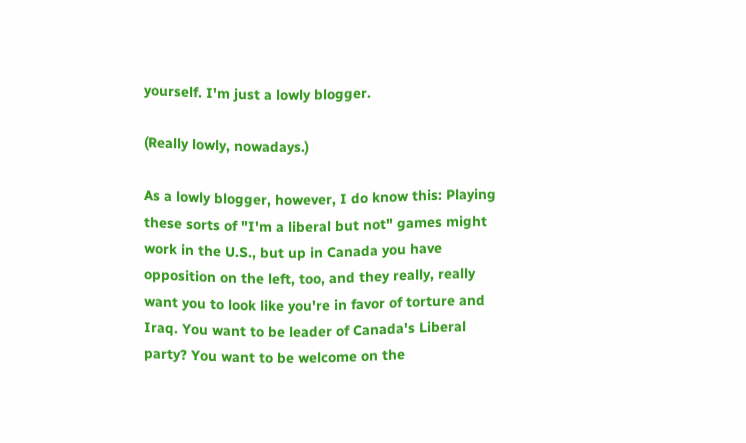yourself. I'm just a lowly blogger.

(Really lowly, nowadays.)

As a lowly blogger, however, I do know this: Playing these sorts of "I'm a liberal but not" games might work in the U.S., but up in Canada you have opposition on the left, too, and they really, really want you to look like you're in favor of torture and Iraq. You want to be leader of Canada's Liberal party? You want to be welcome on the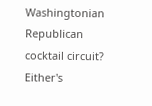Washingtonian Republican cocktail circuit? Either's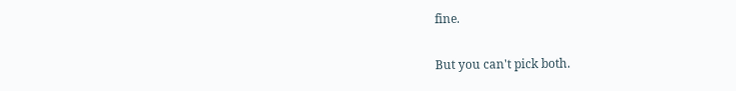fine.

But you can't pick both.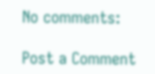No comments:

Post a Comment